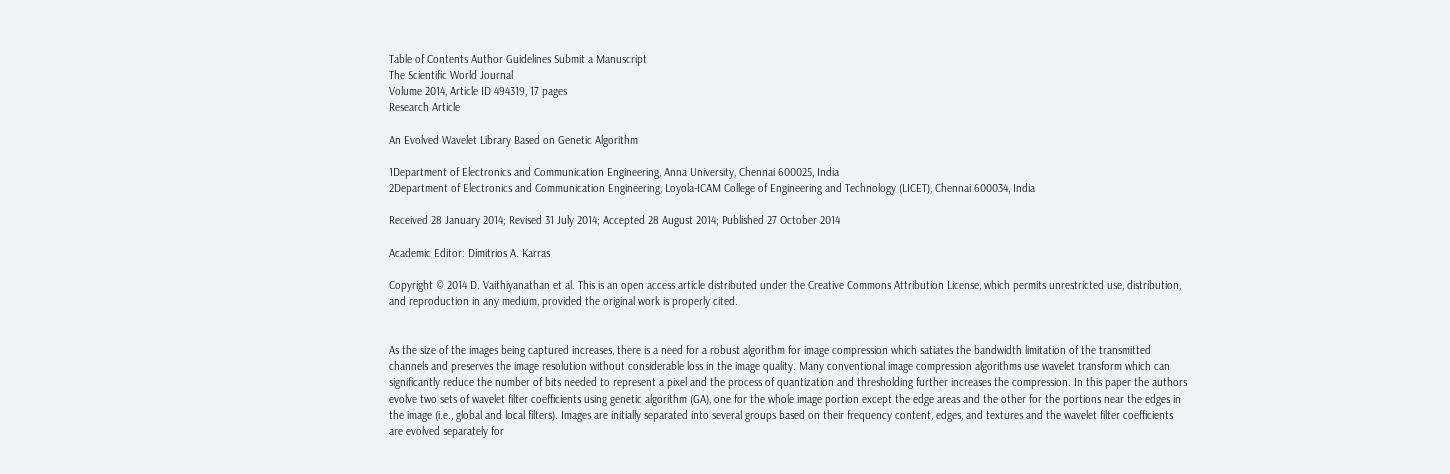Table of Contents Author Guidelines Submit a Manuscript
The Scientific World Journal
Volume 2014, Article ID 494319, 17 pages
Research Article

An Evolved Wavelet Library Based on Genetic Algorithm

1Department of Electronics and Communication Engineering, Anna University, Chennai 600025, India
2Department of Electronics and Communication Engineering, Loyola-ICAM College of Engineering and Technology (LICET), Chennai 600034, India

Received 28 January 2014; Revised 31 July 2014; Accepted 28 August 2014; Published 27 October 2014

Academic Editor: Dimitrios A. Karras

Copyright © 2014 D. Vaithiyanathan et al. This is an open access article distributed under the Creative Commons Attribution License, which permits unrestricted use, distribution, and reproduction in any medium, provided the original work is properly cited.


As the size of the images being captured increases, there is a need for a robust algorithm for image compression which satiates the bandwidth limitation of the transmitted channels and preserves the image resolution without considerable loss in the image quality. Many conventional image compression algorithms use wavelet transform which can significantly reduce the number of bits needed to represent a pixel and the process of quantization and thresholding further increases the compression. In this paper the authors evolve two sets of wavelet filter coefficients using genetic algorithm (GA), one for the whole image portion except the edge areas and the other for the portions near the edges in the image (i.e., global and local filters). Images are initially separated into several groups based on their frequency content, edges, and textures and the wavelet filter coefficients are evolved separately for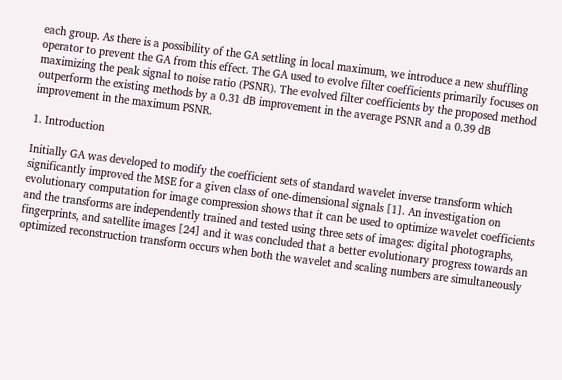each group. As there is a possibility of the GA settling in local maximum, we introduce a new shuffling operator to prevent the GA from this effect. The GA used to evolve filter coefficients primarily focuses on maximizing the peak signal to noise ratio (PSNR). The evolved filter coefficients by the proposed method outperform the existing methods by a 0.31 dB improvement in the average PSNR and a 0.39 dB improvement in the maximum PSNR.

1. Introduction

Initially GA was developed to modify the coefficient sets of standard wavelet inverse transform which significantly improved the MSE for a given class of one-dimensional signals [1]. An investigation on evolutionary computation for image compression shows that it can be used to optimize wavelet coefficients and the transforms are independently trained and tested using three sets of images: digital photographs, fingerprints, and satellite images [24] and it was concluded that a better evolutionary progress towards an optimized reconstruction transform occurs when both the wavelet and scaling numbers are simultaneously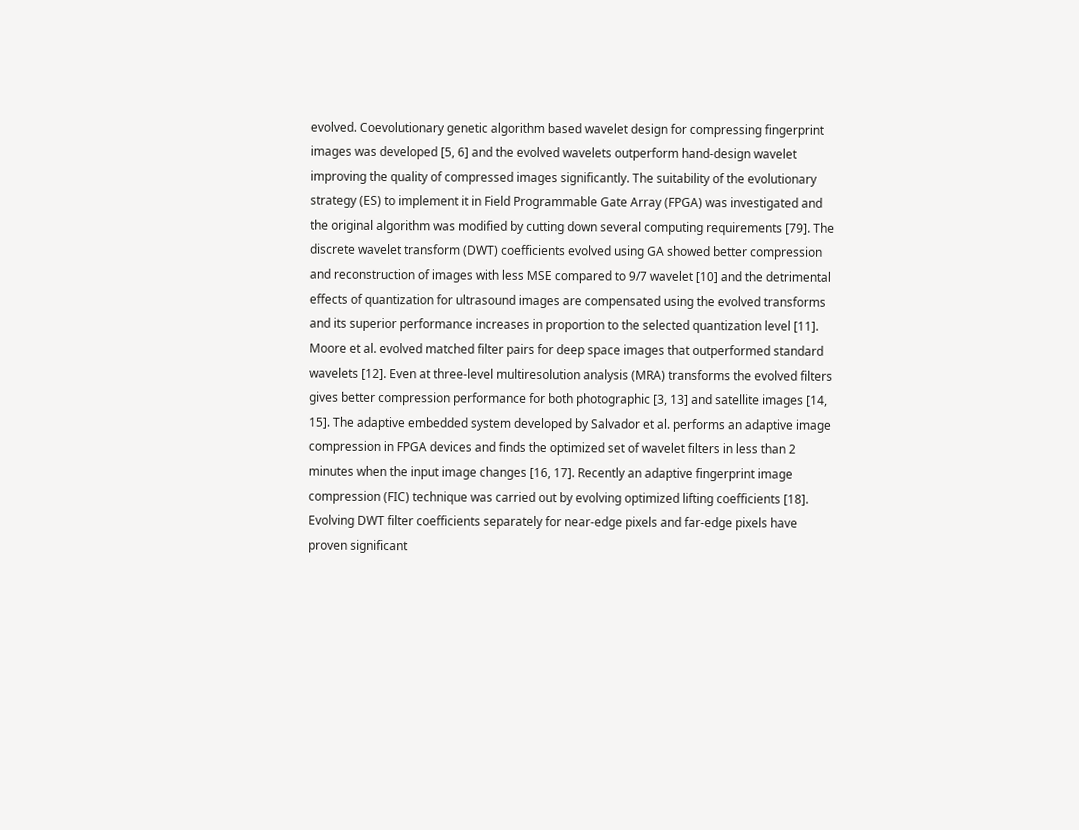evolved. Coevolutionary genetic algorithm based wavelet design for compressing fingerprint images was developed [5, 6] and the evolved wavelets outperform hand-design wavelet improving the quality of compressed images significantly. The suitability of the evolutionary strategy (ES) to implement it in Field Programmable Gate Array (FPGA) was investigated and the original algorithm was modified by cutting down several computing requirements [79]. The discrete wavelet transform (DWT) coefficients evolved using GA showed better compression and reconstruction of images with less MSE compared to 9/7 wavelet [10] and the detrimental effects of quantization for ultrasound images are compensated using the evolved transforms and its superior performance increases in proportion to the selected quantization level [11]. Moore et al. evolved matched filter pairs for deep space images that outperformed standard wavelets [12]. Even at three-level multiresolution analysis (MRA) transforms the evolved filters gives better compression performance for both photographic [3, 13] and satellite images [14, 15]. The adaptive embedded system developed by Salvador et al. performs an adaptive image compression in FPGA devices and finds the optimized set of wavelet filters in less than 2 minutes when the input image changes [16, 17]. Recently an adaptive fingerprint image compression (FIC) technique was carried out by evolving optimized lifting coefficients [18]. Evolving DWT filter coefficients separately for near-edge pixels and far-edge pixels have proven significant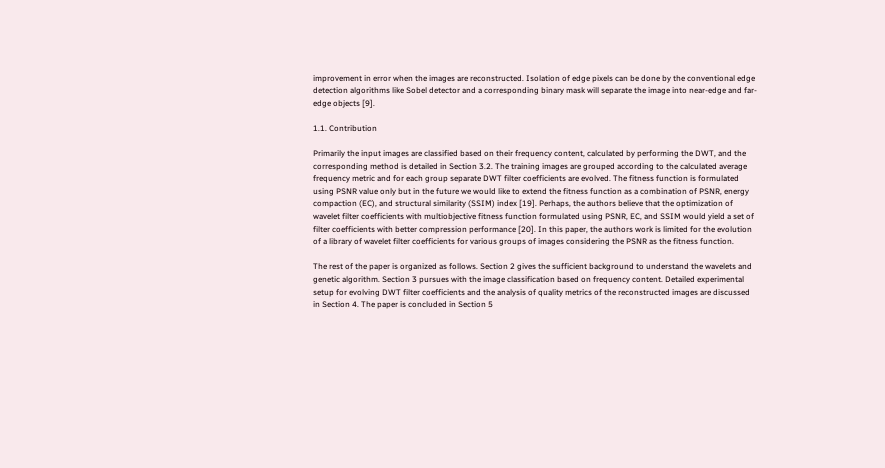improvement in error when the images are reconstructed. Isolation of edge pixels can be done by the conventional edge detection algorithms like Sobel detector and a corresponding binary mask will separate the image into near-edge and far-edge objects [9].

1.1. Contribution

Primarily the input images are classified based on their frequency content, calculated by performing the DWT, and the corresponding method is detailed in Section 3.2. The training images are grouped according to the calculated average frequency metric and for each group separate DWT filter coefficients are evolved. The fitness function is formulated using PSNR value only but in the future we would like to extend the fitness function as a combination of PSNR, energy compaction (EC), and structural similarity (SSIM) index [19]. Perhaps, the authors believe that the optimization of wavelet filter coefficients with multiobjective fitness function formulated using PSNR, EC, and SSIM would yield a set of filter coefficients with better compression performance [20]. In this paper, the authors work is limited for the evolution of a library of wavelet filter coefficients for various groups of images considering the PSNR as the fitness function.

The rest of the paper is organized as follows. Section 2 gives the sufficient background to understand the wavelets and genetic algorithm. Section 3 pursues with the image classification based on frequency content. Detailed experimental setup for evolving DWT filter coefficients and the analysis of quality metrics of the reconstructed images are discussed in Section 4. The paper is concluded in Section 5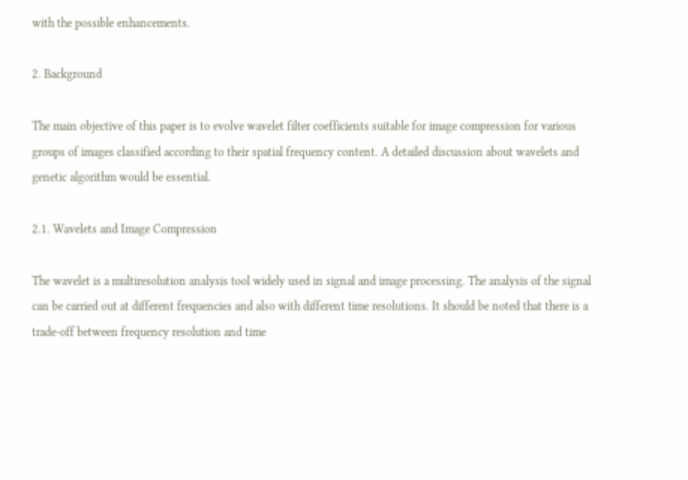with the possible enhancements.

2. Background

The main objective of this paper is to evolve wavelet filter coefficients suitable for image compression for various groups of images classified according to their spatial frequency content. A detailed discussion about wavelets and genetic algorithm would be essential.

2.1. Wavelets and Image Compression

The wavelet is a multiresolution analysis tool widely used in signal and image processing. The analysis of the signal can be carried out at different frequencies and also with different time resolutions. It should be noted that there is a trade-off between frequency resolution and time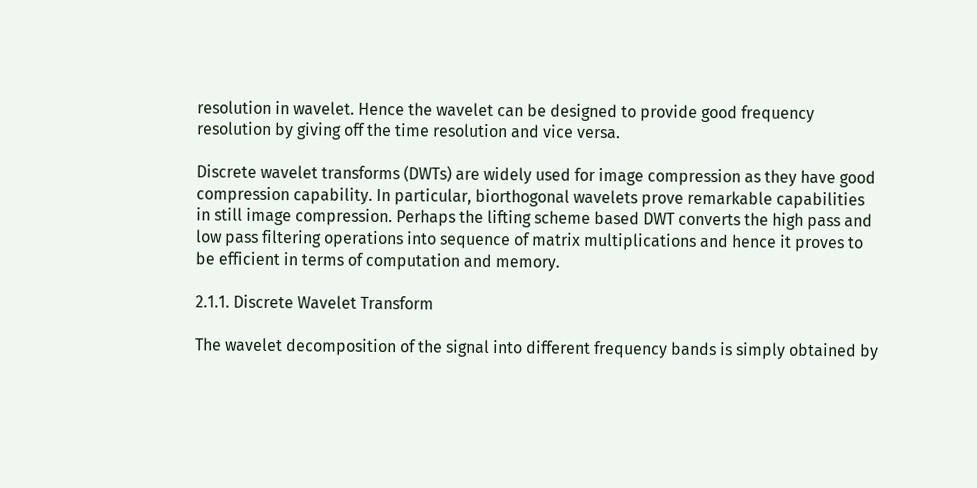resolution in wavelet. Hence the wavelet can be designed to provide good frequency resolution by giving off the time resolution and vice versa.

Discrete wavelet transforms (DWTs) are widely used for image compression as they have good compression capability. In particular, biorthogonal wavelets prove remarkable capabilities in still image compression. Perhaps the lifting scheme based DWT converts the high pass and low pass filtering operations into sequence of matrix multiplications and hence it proves to be efficient in terms of computation and memory.

2.1.1. Discrete Wavelet Transform

The wavelet decomposition of the signal into different frequency bands is simply obtained by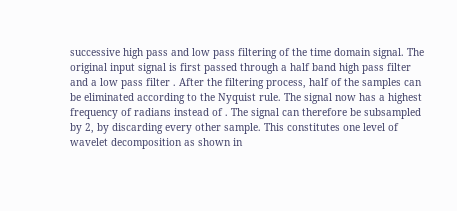successive high pass and low pass filtering of the time domain signal. The original input signal is first passed through a half band high pass filter and a low pass filter . After the filtering process, half of the samples can be eliminated according to the Nyquist rule. The signal now has a highest frequency of radians instead of . The signal can therefore be subsampled by 2, by discarding every other sample. This constitutes one level of wavelet decomposition as shown in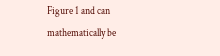Figure 1 and can mathematically be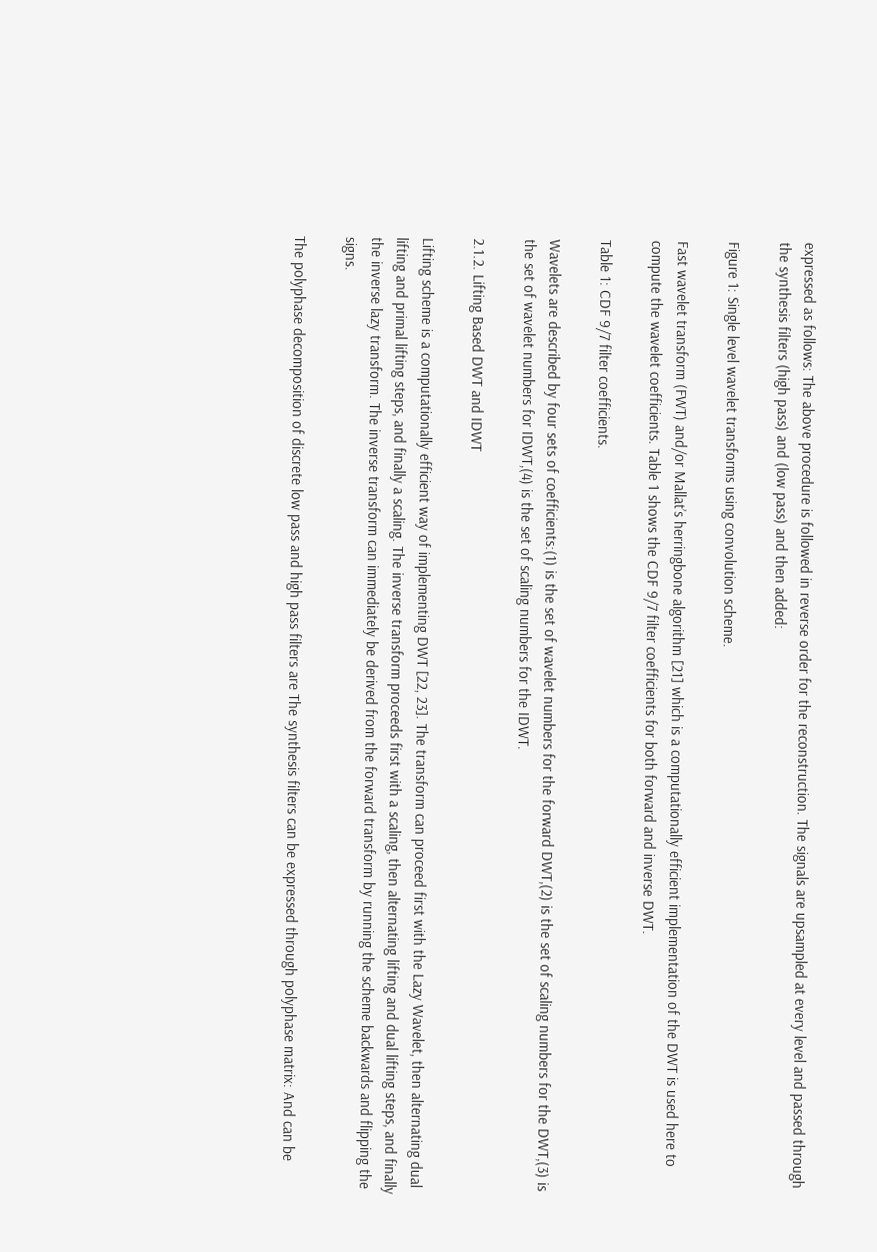expressed as follows: The above procedure is followed in reverse order for the reconstruction. The signals are upsampled at every level and passed through the synthesis filters (high pass) and (low pass) and then added:

Figure 1: Single level wavelet transforms using convolution scheme.

Fast wavelet transform (FWT) and/or Mallat’s herringbone algorithm [21] which is a computationally efficient implementation of the DWT is used here to compute the wavelet coefficients. Table 1 shows the CDF 9/7 filter coefficients for both forward and inverse DWT.

Table 1: CDF 9/7 filter coefficients.

Wavelets are described by four sets of coefficients:(1) is the set of wavelet numbers for the forward DWT,(2) is the set of scaling numbers for the DWT,(3) is the set of wavelet numbers for IDWT,(4) is the set of scaling numbers for the IDWT.

2.1.2. Lifting Based DWT and IDWT

Lifting scheme is a computationally efficient way of implementing DWT [22, 23]. The transform can proceed first with the Lazy Wavelet, then alternating dual lifting and primal lifting steps, and finally a scaling. The inverse transform proceeds first with a scaling, then alternating lifting and dual lifting steps, and finally the inverse lazy transform. The inverse transform can immediately be derived from the forward transform by running the scheme backwards and flipping the signs.

The polyphase decomposition of discrete low pass and high pass filters are The synthesis filters can be expressed through polyphase matrix: And can be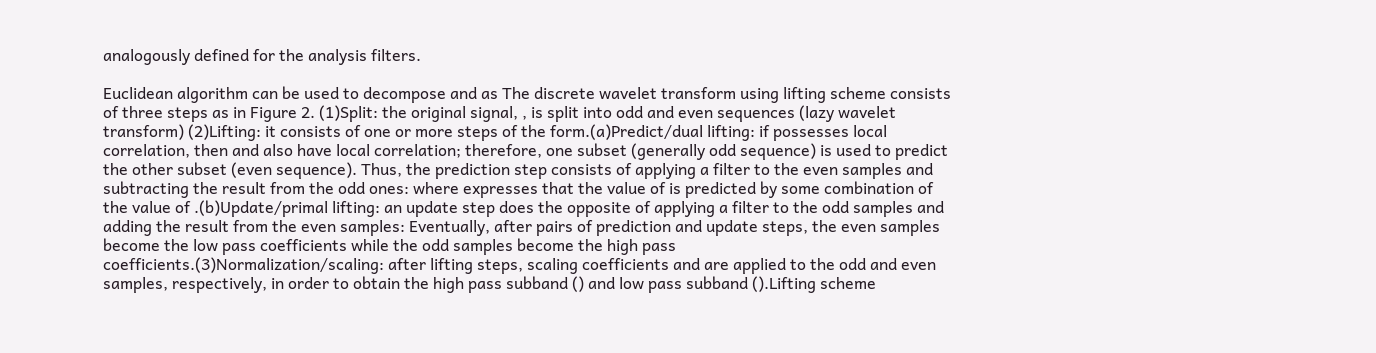analogously defined for the analysis filters.

Euclidean algorithm can be used to decompose and as The discrete wavelet transform using lifting scheme consists of three steps as in Figure 2. (1)Split: the original signal, , is split into odd and even sequences (lazy wavelet transform) (2)Lifting: it consists of one or more steps of the form.(a)Predict/dual lifting: if possesses local correlation, then and also have local correlation; therefore, one subset (generally odd sequence) is used to predict the other subset (even sequence). Thus, the prediction step consists of applying a filter to the even samples and subtracting the result from the odd ones: where expresses that the value of is predicted by some combination of the value of .(b)Update/primal lifting: an update step does the opposite of applying a filter to the odd samples and adding the result from the even samples: Eventually, after pairs of prediction and update steps, the even samples become the low pass coefficients while the odd samples become the high pass coefficients.(3)Normalization/scaling: after lifting steps, scaling coefficients and are applied to the odd and even samples, respectively, in order to obtain the high pass subband () and low pass subband ().Lifting scheme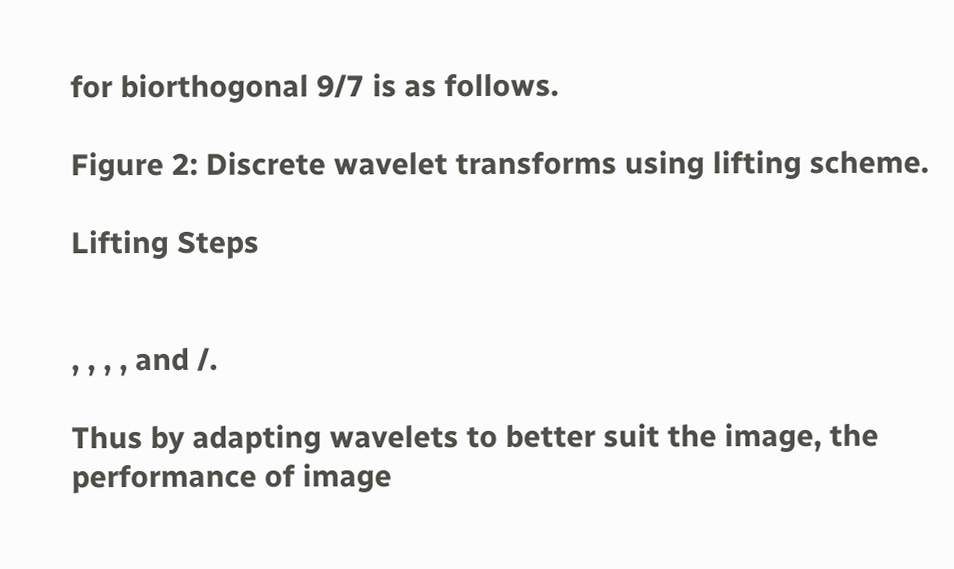for biorthogonal 9/7 is as follows.

Figure 2: Discrete wavelet transforms using lifting scheme.

Lifting Steps


, , , , and /.

Thus by adapting wavelets to better suit the image, the performance of image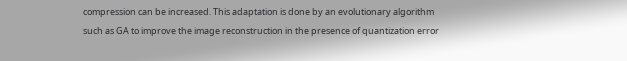compression can be increased. This adaptation is done by an evolutionary algorithm such as GA to improve the image reconstruction in the presence of quantization error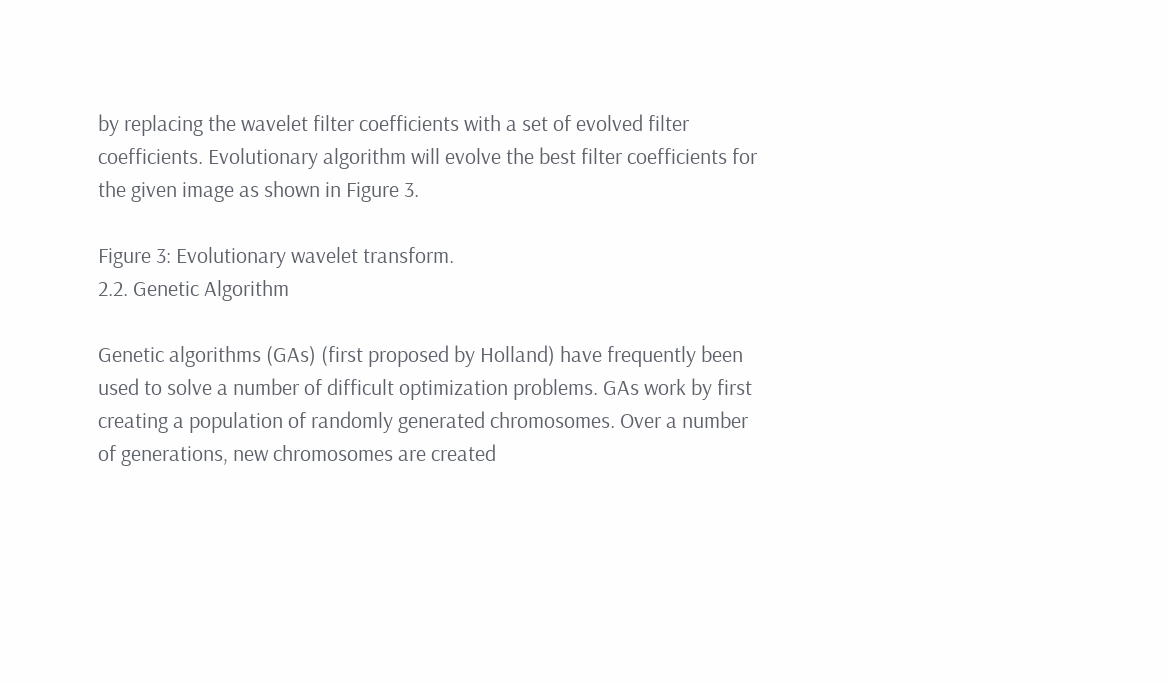by replacing the wavelet filter coefficients with a set of evolved filter coefficients. Evolutionary algorithm will evolve the best filter coefficients for the given image as shown in Figure 3.

Figure 3: Evolutionary wavelet transform.
2.2. Genetic Algorithm

Genetic algorithms (GAs) (first proposed by Holland) have frequently been used to solve a number of difficult optimization problems. GAs work by first creating a population of randomly generated chromosomes. Over a number of generations, new chromosomes are created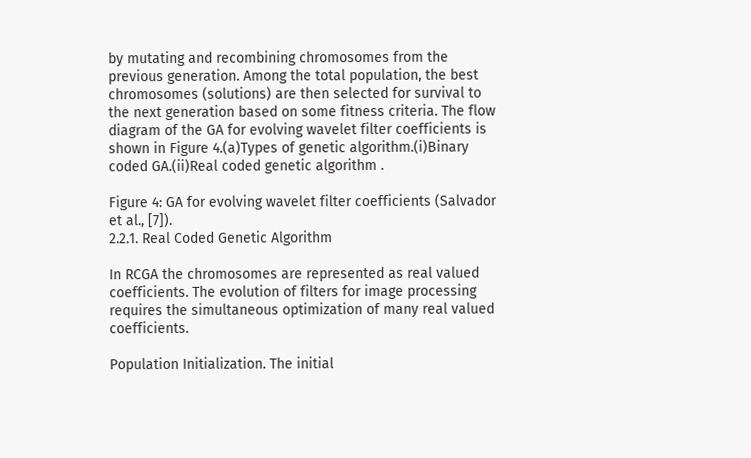by mutating and recombining chromosomes from the previous generation. Among the total population, the best chromosomes (solutions) are then selected for survival to the next generation based on some fitness criteria. The flow diagram of the GA for evolving wavelet filter coefficients is shown in Figure 4.(a)Types of genetic algorithm.(i)Binary coded GA.(ii)Real coded genetic algorithm .

Figure 4: GA for evolving wavelet filter coefficients (Salvador et al., [7]).
2.2.1. Real Coded Genetic Algorithm

In RCGA the chromosomes are represented as real valued coefficients. The evolution of filters for image processing requires the simultaneous optimization of many real valued coefficients.

Population Initialization. The initial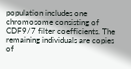population includes one chromosome consisting of CDF9/7 filter coefficients. The remaining individuals are copies of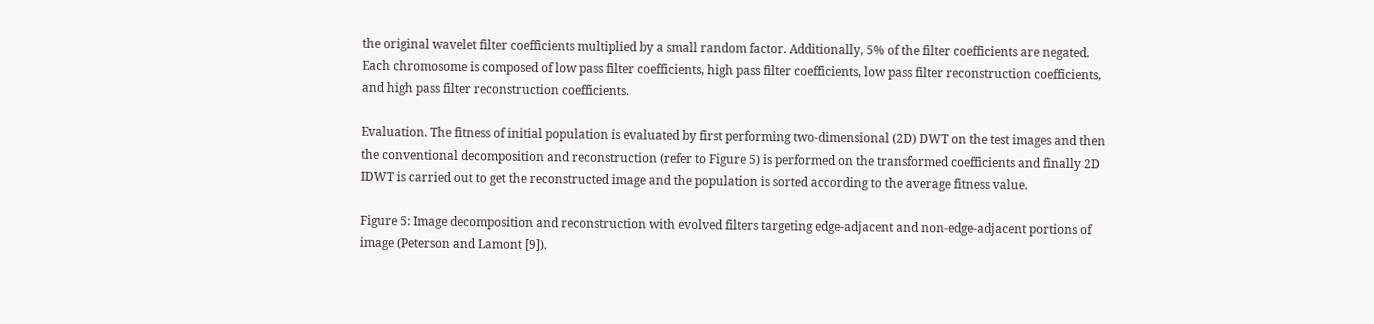the original wavelet filter coefficients multiplied by a small random factor. Additionally, 5% of the filter coefficients are negated. Each chromosome is composed of low pass filter coefficients, high pass filter coefficients, low pass filter reconstruction coefficients, and high pass filter reconstruction coefficients.

Evaluation. The fitness of initial population is evaluated by first performing two-dimensional (2D) DWT on the test images and then the conventional decomposition and reconstruction (refer to Figure 5) is performed on the transformed coefficients and finally 2D IDWT is carried out to get the reconstructed image and the population is sorted according to the average fitness value.

Figure 5: Image decomposition and reconstruction with evolved filters targeting edge-adjacent and non-edge-adjacent portions of image (Peterson and Lamont [9]).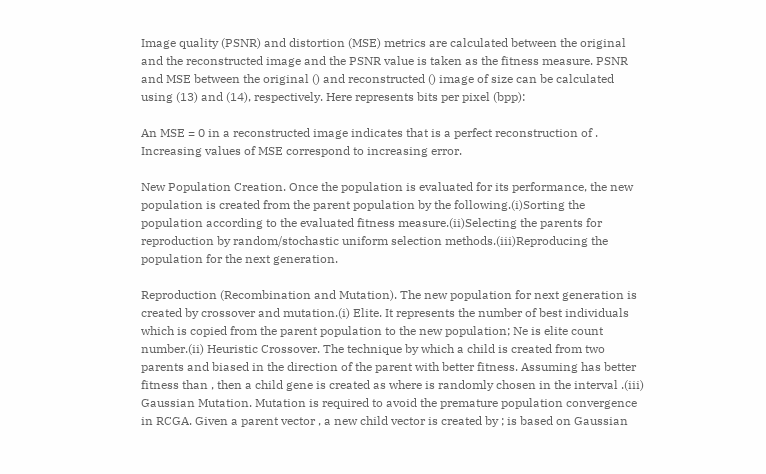Image quality (PSNR) and distortion (MSE) metrics are calculated between the original and the reconstructed image and the PSNR value is taken as the fitness measure. PSNR and MSE between the original () and reconstructed () image of size can be calculated using (13) and (14), respectively. Here represents bits per pixel (bpp):

An MSE = 0 in a reconstructed image indicates that is a perfect reconstruction of . Increasing values of MSE correspond to increasing error.

New Population Creation. Once the population is evaluated for its performance, the new population is created from the parent population by the following.(i)Sorting the population according to the evaluated fitness measure.(ii)Selecting the parents for reproduction by random/stochastic uniform selection methods.(iii)Reproducing the population for the next generation.

Reproduction (Recombination and Mutation). The new population for next generation is created by crossover and mutation.(i) Elite. It represents the number of best individuals which is copied from the parent population to the new population; Ne is elite count number.(ii) Heuristic Crossover. The technique by which a child is created from two parents and biased in the direction of the parent with better fitness. Assuming has better fitness than , then a child gene is created as where is randomly chosen in the interval .(iii) Gaussian Mutation. Mutation is required to avoid the premature population convergence in RCGA. Given a parent vector , a new child vector is created by ; is based on Gaussian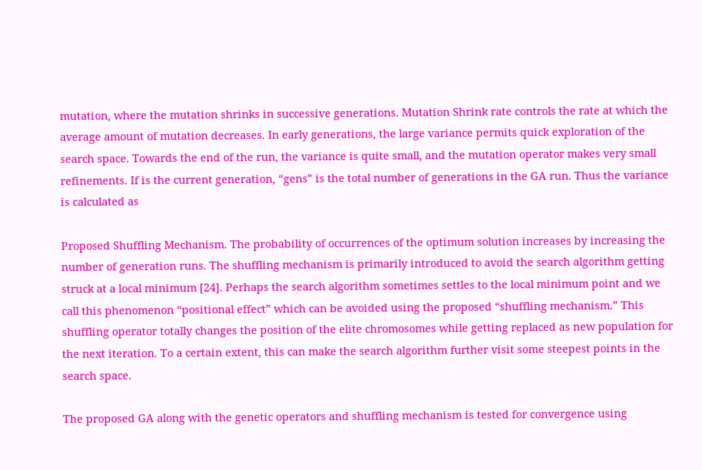mutation, where the mutation shrinks in successive generations. Mutation Shrink rate controls the rate at which the average amount of mutation decreases. In early generations, the large variance permits quick exploration of the search space. Towards the end of the run, the variance is quite small, and the mutation operator makes very small refinements. If is the current generation, “gens” is the total number of generations in the GA run. Thus the variance is calculated as

Proposed Shuffling Mechanism. The probability of occurrences of the optimum solution increases by increasing the number of generation runs. The shuffling mechanism is primarily introduced to avoid the search algorithm getting struck at a local minimum [24]. Perhaps the search algorithm sometimes settles to the local minimum point and we call this phenomenon “positional effect” which can be avoided using the proposed “shuffling mechanism.” This shuffling operator totally changes the position of the elite chromosomes while getting replaced as new population for the next iteration. To a certain extent, this can make the search algorithm further visit some steepest points in the search space.

The proposed GA along with the genetic operators and shuffling mechanism is tested for convergence using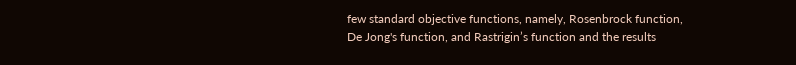few standard objective functions, namely, Rosenbrock function, De Jong's function, and Rastrigin’s function and the results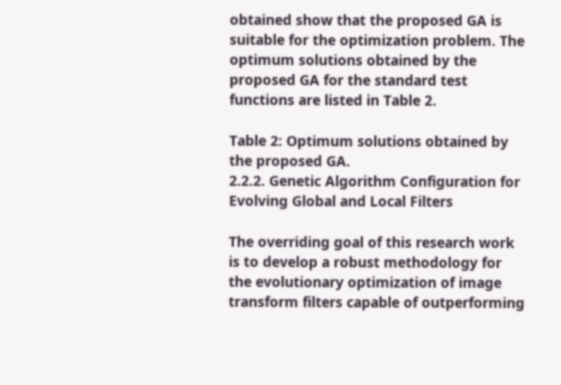obtained show that the proposed GA is suitable for the optimization problem. The optimum solutions obtained by the proposed GA for the standard test functions are listed in Table 2.

Table 2: Optimum solutions obtained by the proposed GA.
2.2.2. Genetic Algorithm Configuration for Evolving Global and Local Filters

The overriding goal of this research work is to develop a robust methodology for the evolutionary optimization of image transform filters capable of outperforming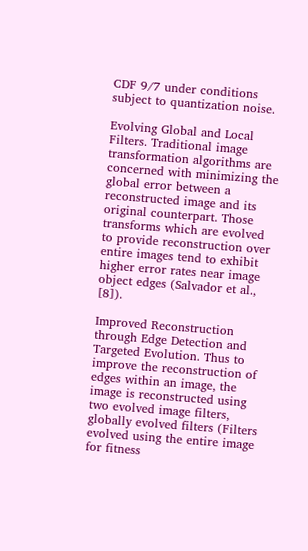CDF 9/7 under conditions subject to quantization noise.

Evolving Global and Local Filters. Traditional image transformation algorithms are concerned with minimizing the global error between a reconstructed image and its original counterpart. Those transforms which are evolved to provide reconstruction over entire images tend to exhibit higher error rates near image object edges (Salvador et al., [8]).

Improved Reconstruction through Edge Detection and Targeted Evolution. Thus to improve the reconstruction of edges within an image, the image is reconstructed using two evolved image filters, globally evolved filters (Filters evolved using the entire image for fitness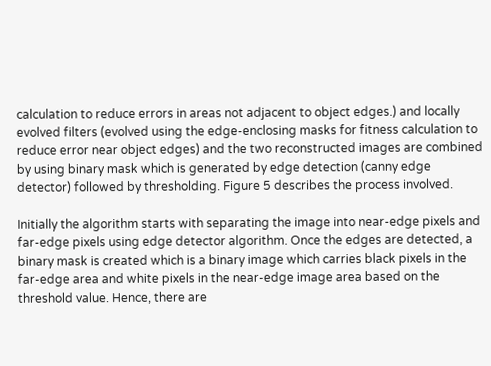calculation to reduce errors in areas not adjacent to object edges.) and locally evolved filters (evolved using the edge-enclosing masks for fitness calculation to reduce error near object edges) and the two reconstructed images are combined by using binary mask which is generated by edge detection (canny edge detector) followed by thresholding. Figure 5 describes the process involved.

Initially the algorithm starts with separating the image into near-edge pixels and far-edge pixels using edge detector algorithm. Once the edges are detected, a binary mask is created which is a binary image which carries black pixels in the far-edge area and white pixels in the near-edge image area based on the threshold value. Hence, there are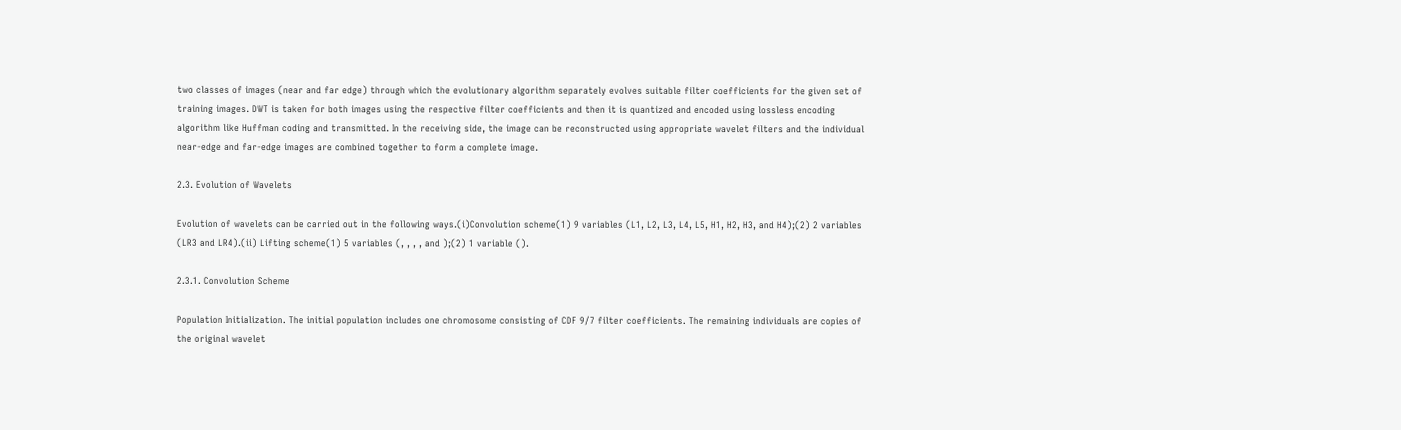two classes of images (near and far edge) through which the evolutionary algorithm separately evolves suitable filter coefficients for the given set of training images. DWT is taken for both images using the respective filter coefficients and then it is quantized and encoded using lossless encoding algorithm like Huffman coding and transmitted. In the receiving side, the image can be reconstructed using appropriate wavelet filters and the individual near-edge and far-edge images are combined together to form a complete image.

2.3. Evolution of Wavelets

Evolution of wavelets can be carried out in the following ways.(i)Convolution scheme(1) 9 variables (L1, L2, L3, L4, L5, H1, H2, H3, and H4);(2) 2 variables (LR3 and LR4).(ii) Lifting scheme(1) 5 variables (, , , , and );(2) 1 variable ().

2.3.1. Convolution Scheme

Population Initialization. The initial population includes one chromosome consisting of CDF 9/7 filter coefficients. The remaining individuals are copies of the original wavelet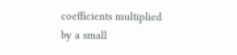coefficients multiplied by a small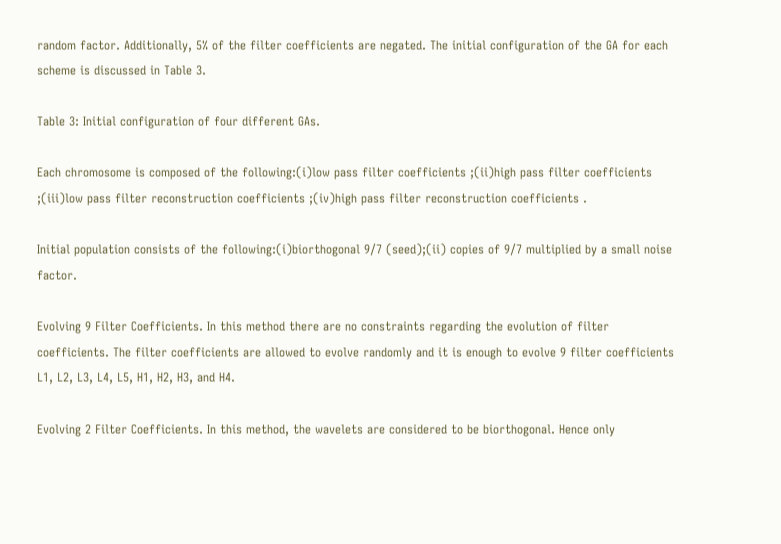random factor. Additionally, 5% of the filter coefficients are negated. The initial configuration of the GA for each scheme is discussed in Table 3.

Table 3: Initial configuration of four different GAs.

Each chromosome is composed of the following:(i)low pass filter coefficients ;(ii)high pass filter coefficients ;(iii)low pass filter reconstruction coefficients ;(iv)high pass filter reconstruction coefficients .

Initial population consists of the following:(i)biorthogonal 9/7 (seed);(ii) copies of 9/7 multiplied by a small noise factor.

Evolving 9 Filter Coefficients. In this method there are no constraints regarding the evolution of filter coefficients. The filter coefficients are allowed to evolve randomly and it is enough to evolve 9 filter coefficients L1, L2, L3, L4, L5, H1, H2, H3, and H4.

Evolving 2 Filter Coefficients. In this method, the wavelets are considered to be biorthogonal. Hence only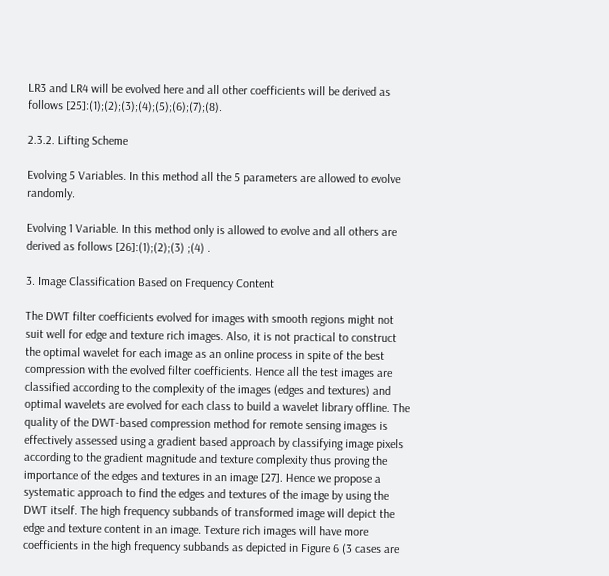LR3 and LR4 will be evolved here and all other coefficients will be derived as follows [25]:(1);(2);(3);(4);(5);(6);(7);(8).

2.3.2. Lifting Scheme

Evolving 5 Variables. In this method all the 5 parameters are allowed to evolve randomly.

Evolving 1 Variable. In this method only is allowed to evolve and all others are derived as follows [26]:(1);(2);(3) ;(4) .

3. Image Classification Based on Frequency Content

The DWT filter coefficients evolved for images with smooth regions might not suit well for edge and texture rich images. Also, it is not practical to construct the optimal wavelet for each image as an online process in spite of the best compression with the evolved filter coefficients. Hence all the test images are classified according to the complexity of the images (edges and textures) and optimal wavelets are evolved for each class to build a wavelet library offline. The quality of the DWT-based compression method for remote sensing images is effectively assessed using a gradient based approach by classifying image pixels according to the gradient magnitude and texture complexity thus proving the importance of the edges and textures in an image [27]. Hence we propose a systematic approach to find the edges and textures of the image by using the DWT itself. The high frequency subbands of transformed image will depict the edge and texture content in an image. Texture rich images will have more coefficients in the high frequency subbands as depicted in Figure 6 (3 cases are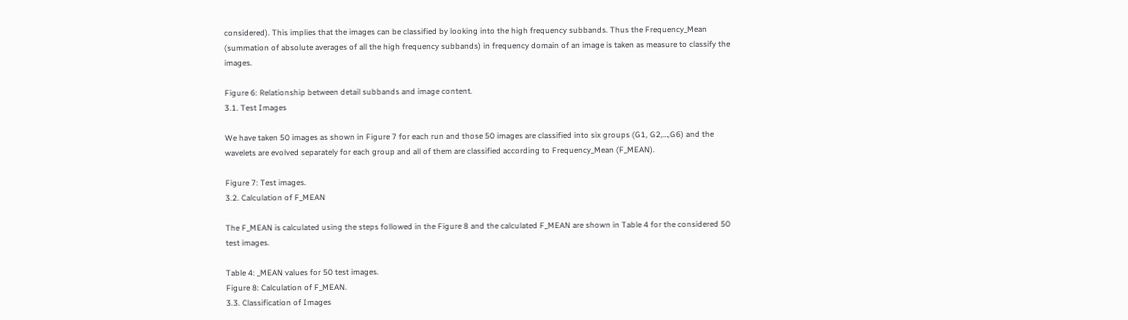considered). This implies that the images can be classified by looking into the high frequency subbands. Thus the Frequency_Mean (summation of absolute averages of all the high frequency subbands) in frequency domain of an image is taken as measure to classify the images.

Figure 6: Relationship between detail subbands and image content.
3.1. Test Images

We have taken 50 images as shown in Figure 7 for each run and those 50 images are classified into six groups (G1, G2,…,G6) and the wavelets are evolved separately for each group and all of them are classified according to Frequency_Mean (F_MEAN).

Figure 7: Test images.
3.2. Calculation of F_MEAN

The F_MEAN is calculated using the steps followed in the Figure 8 and the calculated F_MEAN are shown in Table 4 for the considered 50 test images.

Table 4: _MEAN values for 50 test images.
Figure 8: Calculation of F_MEAN.
3.3. Classification of Images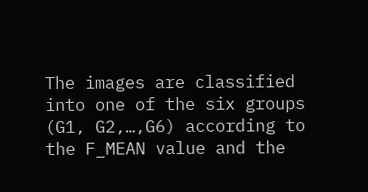The images are classified into one of the six groups (G1, G2,…,G6) according to the F_MEAN value and the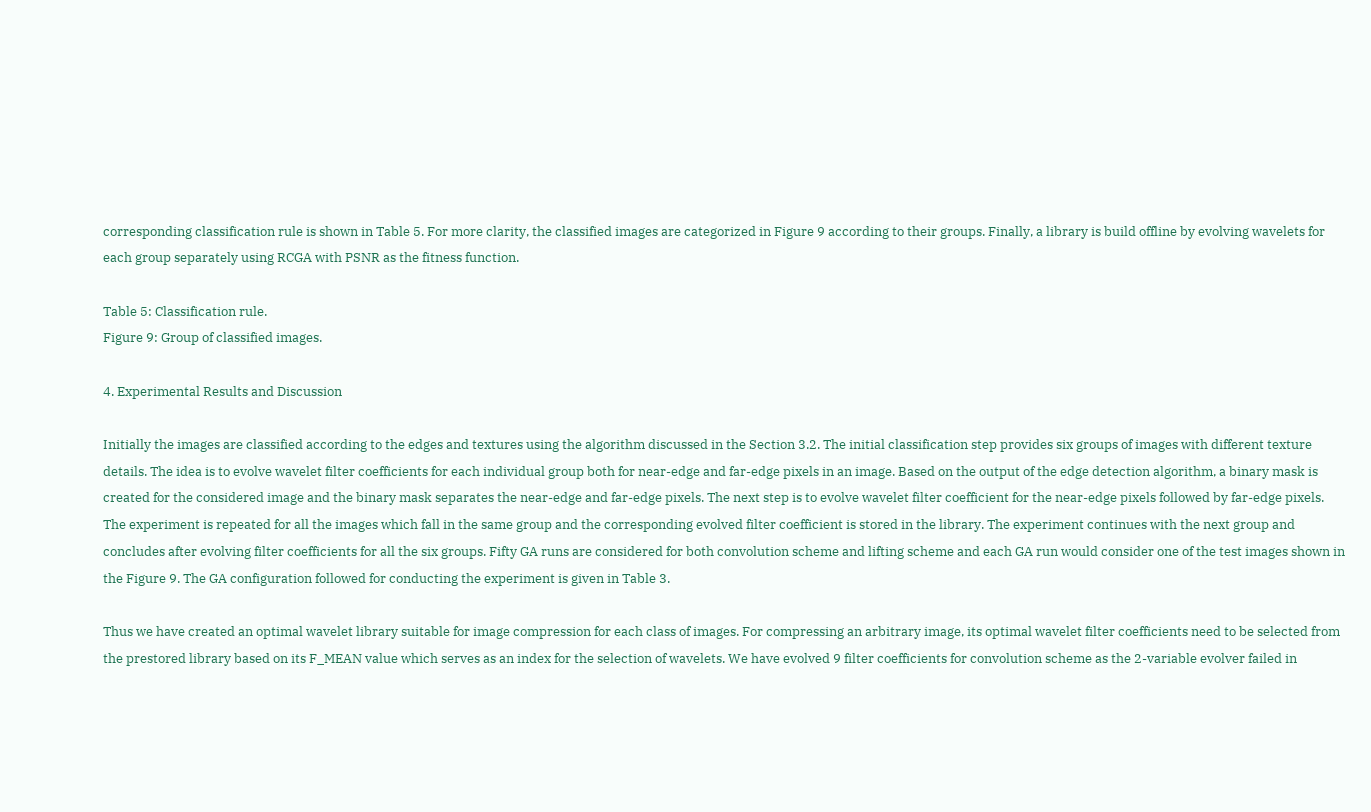corresponding classification rule is shown in Table 5. For more clarity, the classified images are categorized in Figure 9 according to their groups. Finally, a library is build offline by evolving wavelets for each group separately using RCGA with PSNR as the fitness function.

Table 5: Classification rule.
Figure 9: Group of classified images.

4. Experimental Results and Discussion

Initially the images are classified according to the edges and textures using the algorithm discussed in the Section 3.2. The initial classification step provides six groups of images with different texture details. The idea is to evolve wavelet filter coefficients for each individual group both for near-edge and far-edge pixels in an image. Based on the output of the edge detection algorithm, a binary mask is created for the considered image and the binary mask separates the near-edge and far-edge pixels. The next step is to evolve wavelet filter coefficient for the near-edge pixels followed by far-edge pixels. The experiment is repeated for all the images which fall in the same group and the corresponding evolved filter coefficient is stored in the library. The experiment continues with the next group and concludes after evolving filter coefficients for all the six groups. Fifty GA runs are considered for both convolution scheme and lifting scheme and each GA run would consider one of the test images shown in the Figure 9. The GA configuration followed for conducting the experiment is given in Table 3.

Thus we have created an optimal wavelet library suitable for image compression for each class of images. For compressing an arbitrary image, its optimal wavelet filter coefficients need to be selected from the prestored library based on its F_MEAN value which serves as an index for the selection of wavelets. We have evolved 9 filter coefficients for convolution scheme as the 2-variable evolver failed in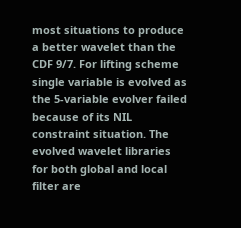most situations to produce a better wavelet than the CDF 9/7. For lifting scheme single variable is evolved as the 5-variable evolver failed because of its NIL constraint situation. The evolved wavelet libraries for both global and local filter are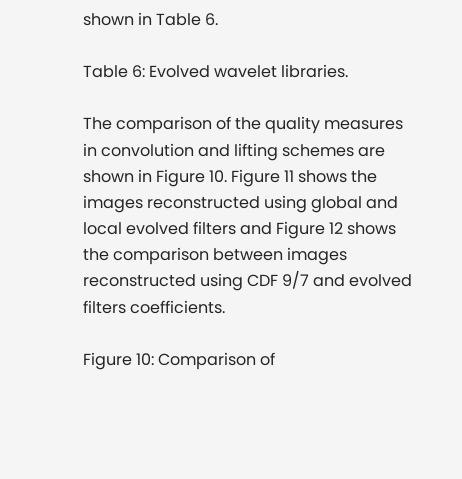shown in Table 6.

Table 6: Evolved wavelet libraries.

The comparison of the quality measures in convolution and lifting schemes are shown in Figure 10. Figure 11 shows the images reconstructed using global and local evolved filters and Figure 12 shows the comparison between images reconstructed using CDF 9/7 and evolved filters coefficients.

Figure 10: Comparison of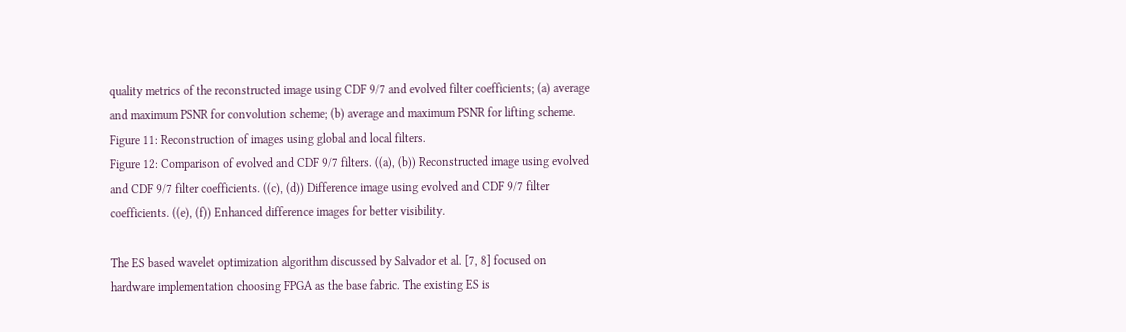quality metrics of the reconstructed image using CDF 9/7 and evolved filter coefficients; (a) average and maximum PSNR for convolution scheme; (b) average and maximum PSNR for lifting scheme.
Figure 11: Reconstruction of images using global and local filters.
Figure 12: Comparison of evolved and CDF 9/7 filters. ((a), (b)) Reconstructed image using evolved and CDF 9/7 filter coefficients. ((c), (d)) Difference image using evolved and CDF 9/7 filter coefficients. ((e), (f)) Enhanced difference images for better visibility.

The ES based wavelet optimization algorithm discussed by Salvador et al. [7, 8] focused on hardware implementation choosing FPGA as the base fabric. The existing ES is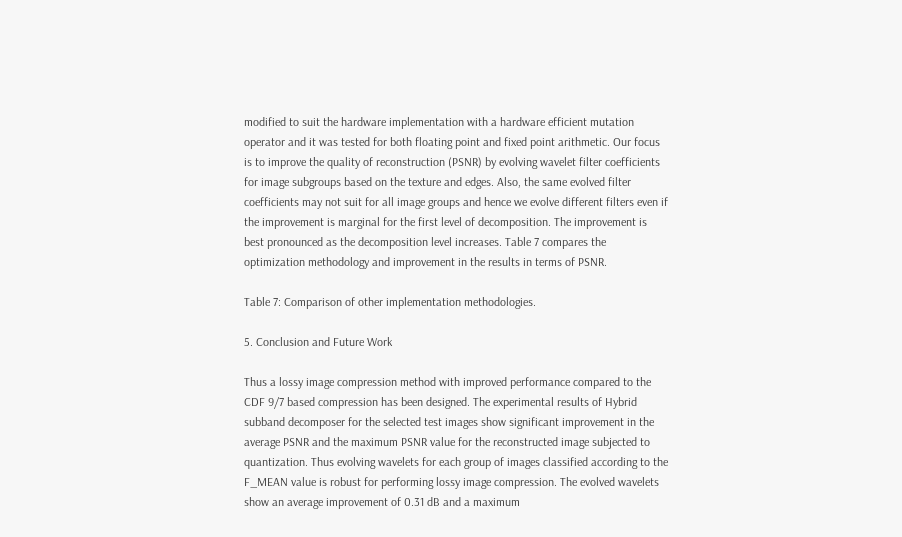modified to suit the hardware implementation with a hardware efficient mutation operator and it was tested for both floating point and fixed point arithmetic. Our focus is to improve the quality of reconstruction (PSNR) by evolving wavelet filter coefficients for image subgroups based on the texture and edges. Also, the same evolved filter coefficients may not suit for all image groups and hence we evolve different filters even if the improvement is marginal for the first level of decomposition. The improvement is best pronounced as the decomposition level increases. Table 7 compares the optimization methodology and improvement in the results in terms of PSNR.

Table 7: Comparison of other implementation methodologies.

5. Conclusion and Future Work

Thus a lossy image compression method with improved performance compared to the CDF 9/7 based compression has been designed. The experimental results of Hybrid subband decomposer for the selected test images show significant improvement in the average PSNR and the maximum PSNR value for the reconstructed image subjected to quantization. Thus evolving wavelets for each group of images classified according to the F_MEAN value is robust for performing lossy image compression. The evolved wavelets show an average improvement of 0.31 dB and a maximum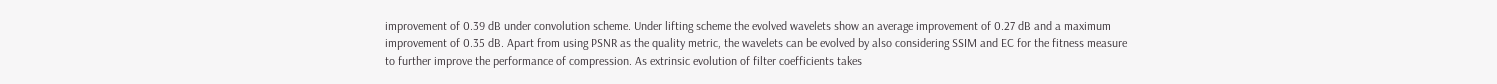improvement of 0.39 dB under convolution scheme. Under lifting scheme the evolved wavelets show an average improvement of 0.27 dB and a maximum improvement of 0.35 dB. Apart from using PSNR as the quality metric, the wavelets can be evolved by also considering SSIM and EC for the fitness measure to further improve the performance of compression. As extrinsic evolution of filter coefficients takes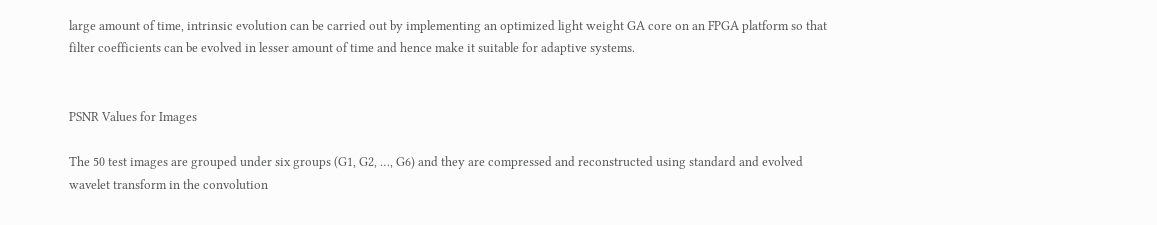large amount of time, intrinsic evolution can be carried out by implementing an optimized light weight GA core on an FPGA platform so that filter coefficients can be evolved in lesser amount of time and hence make it suitable for adaptive systems.


PSNR Values for Images

The 50 test images are grouped under six groups (G1, G2, …, G6) and they are compressed and reconstructed using standard and evolved wavelet transform in the convolution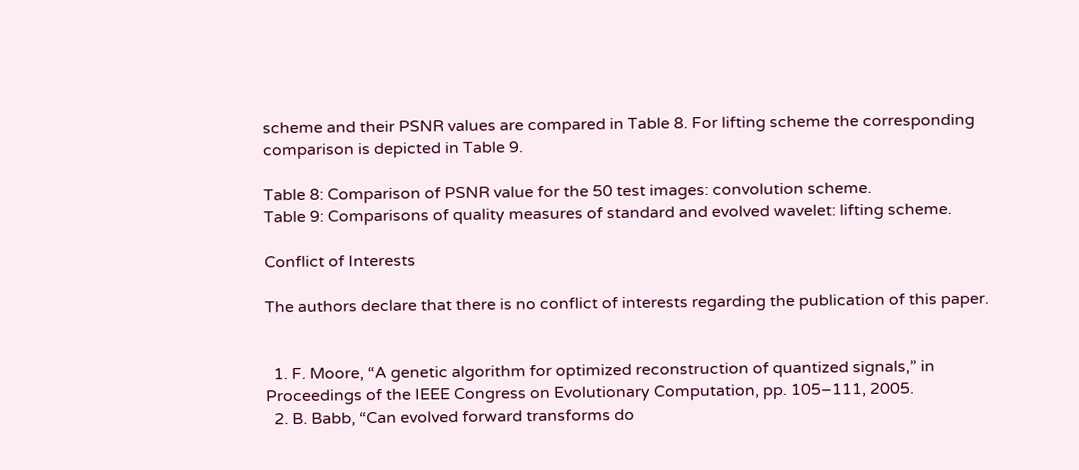scheme and their PSNR values are compared in Table 8. For lifting scheme the corresponding comparison is depicted in Table 9.

Table 8: Comparison of PSNR value for the 50 test images: convolution scheme.
Table 9: Comparisons of quality measures of standard and evolved wavelet: lifting scheme.

Conflict of Interests

The authors declare that there is no conflict of interests regarding the publication of this paper.


  1. F. Moore, “A genetic algorithm for optimized reconstruction of quantized signals,” in Proceedings of the IEEE Congress on Evolutionary Computation, pp. 105–111, 2005.
  2. B. Babb, “Can evolved forward transforms do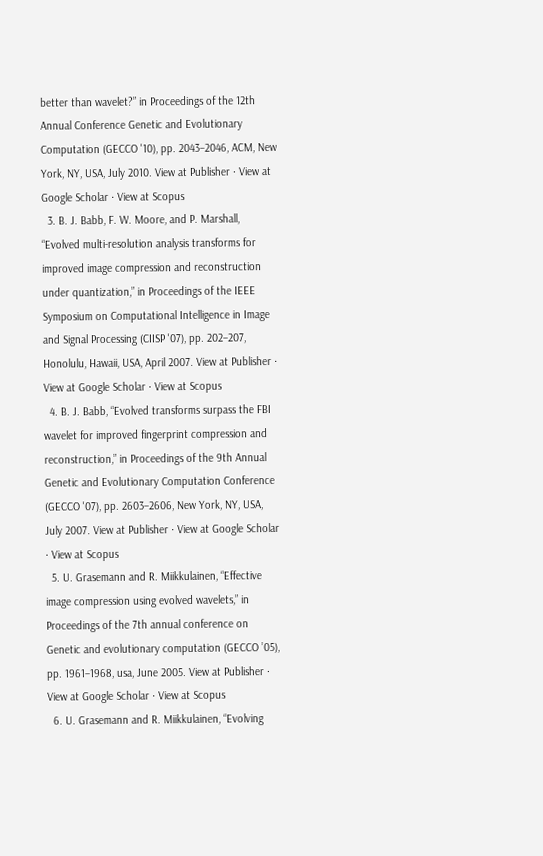better than wavelet?” in Proceedings of the 12th Annual Conference Genetic and Evolutionary Computation (GECCO '10), pp. 2043–2046, ACM, New York, NY, USA, July 2010. View at Publisher · View at Google Scholar · View at Scopus
  3. B. J. Babb, F. W. Moore, and P. Marshall, “Evolved multi-resolution analysis transforms for improved image compression and reconstruction under quantization,” in Proceedings of the IEEE Symposium on Computational Intelligence in Image and Signal Processing (CIISP '07), pp. 202–207, Honolulu, Hawaii, USA, April 2007. View at Publisher · View at Google Scholar · View at Scopus
  4. B. J. Babb, “Evolved transforms surpass the FBI wavelet for improved fingerprint compression and reconstruction,” in Proceedings of the 9th Annual Genetic and Evolutionary Computation Conference (GECCO '07), pp. 2603–2606, New York, NY, USA, July 2007. View at Publisher · View at Google Scholar · View at Scopus
  5. U. Grasemann and R. Miikkulainen, “Effective image compression using evolved wavelets,” in Proceedings of the 7th annual conference on Genetic and evolutionary computation (GECCO ’05), pp. 1961–1968, usa, June 2005. View at Publisher · View at Google Scholar · View at Scopus
  6. U. Grasemann and R. Miikkulainen, “Evolving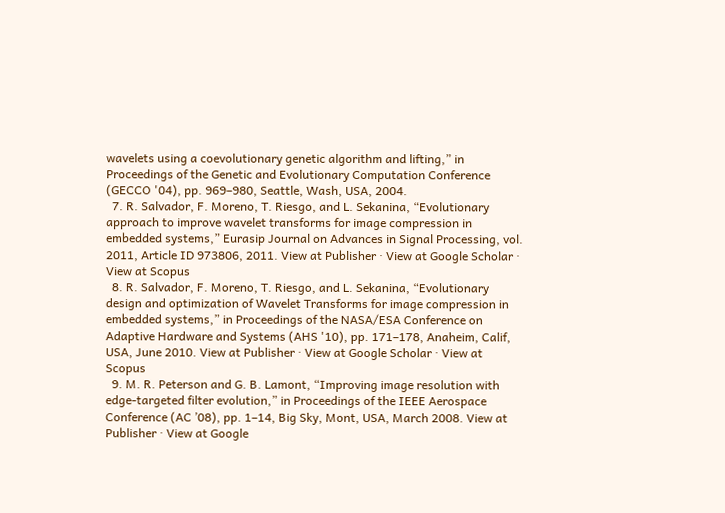wavelets using a coevolutionary genetic algorithm and lifting,” in Proceedings of the Genetic and Evolutionary Computation Conference (GECCO '04), pp. 969–980, Seattle, Wash, USA, 2004.
  7. R. Salvador, F. Moreno, T. Riesgo, and L. Sekanina, “Evolutionary approach to improve wavelet transforms for image compression in embedded systems,” Eurasip Journal on Advances in Signal Processing, vol. 2011, Article ID 973806, 2011. View at Publisher · View at Google Scholar · View at Scopus
  8. R. Salvador, F. Moreno, T. Riesgo, and L. Sekanina, “Evolutionary design and optimization of Wavelet Transforms for image compression in embedded systems,” in Proceedings of the NASA/ESA Conference on Adaptive Hardware and Systems (AHS '10), pp. 171–178, Anaheim, Calif, USA, June 2010. View at Publisher · View at Google Scholar · View at Scopus
  9. M. R. Peterson and G. B. Lamont, “Improving image resolution with edge-targeted filter evolution,” in Proceedings of the IEEE Aerospace Conference (AC ’08), pp. 1–14, Big Sky, Mont, USA, March 2008. View at Publisher · View at Google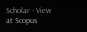Scholar · View at Scopus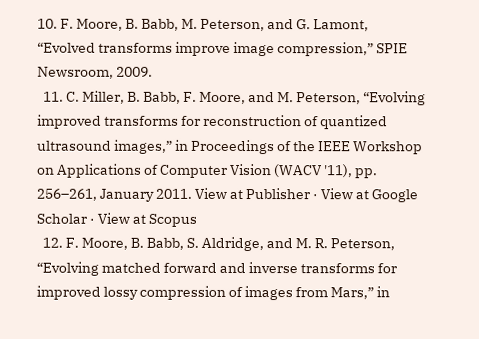10. F. Moore, B. Babb, M. Peterson, and G. Lamont, “Evolved transforms improve image compression,” SPIE Newsroom, 2009.
  11. C. Miller, B. Babb, F. Moore, and M. Peterson, “Evolving improved transforms for reconstruction of quantized ultrasound images,” in Proceedings of the IEEE Workshop on Applications of Computer Vision (WACV '11), pp. 256–261, January 2011. View at Publisher · View at Google Scholar · View at Scopus
  12. F. Moore, B. Babb, S. Aldridge, and M. R. Peterson, “Evolving matched forward and inverse transforms for improved lossy compression of images from Mars,” in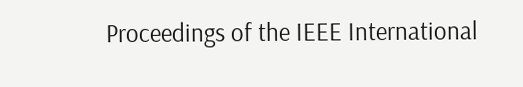Proceedings of the IEEE International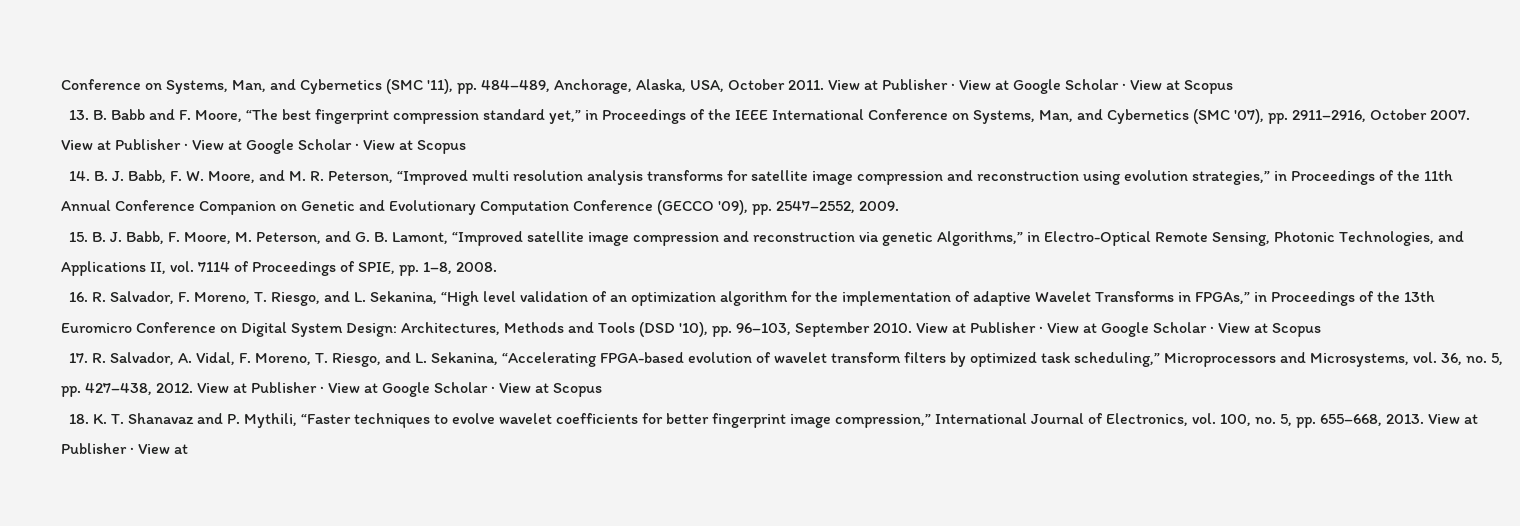Conference on Systems, Man, and Cybernetics (SMC '11), pp. 484–489, Anchorage, Alaska, USA, October 2011. View at Publisher · View at Google Scholar · View at Scopus
  13. B. Babb and F. Moore, “The best fingerprint compression standard yet,” in Proceedings of the IEEE International Conference on Systems, Man, and Cybernetics (SMC '07), pp. 2911–2916, October 2007. View at Publisher · View at Google Scholar · View at Scopus
  14. B. J. Babb, F. W. Moore, and M. R. Peterson, “Improved multi resolution analysis transforms for satellite image compression and reconstruction using evolution strategies,” in Proceedings of the 11th Annual Conference Companion on Genetic and Evolutionary Computation Conference (GECCO '09), pp. 2547–2552, 2009.
  15. B. J. Babb, F. Moore, M. Peterson, and G. B. Lamont, “Improved satellite image compression and reconstruction via genetic Algorithms,” in Electro-Optical Remote Sensing, Photonic Technologies, and Applications II, vol. 7114 of Proceedings of SPIE, pp. 1–8, 2008.
  16. R. Salvador, F. Moreno, T. Riesgo, and L. Sekanina, “High level validation of an optimization algorithm for the implementation of adaptive Wavelet Transforms in FPGAs,” in Proceedings of the 13th Euromicro Conference on Digital System Design: Architectures, Methods and Tools (DSD '10), pp. 96–103, September 2010. View at Publisher · View at Google Scholar · View at Scopus
  17. R. Salvador, A. Vidal, F. Moreno, T. Riesgo, and L. Sekanina, “Accelerating FPGA-based evolution of wavelet transform filters by optimized task scheduling,” Microprocessors and Microsystems, vol. 36, no. 5, pp. 427–438, 2012. View at Publisher · View at Google Scholar · View at Scopus
  18. K. T. Shanavaz and P. Mythili, “Faster techniques to evolve wavelet coefficients for better fingerprint image compression,” International Journal of Electronics, vol. 100, no. 5, pp. 655–668, 2013. View at Publisher · View at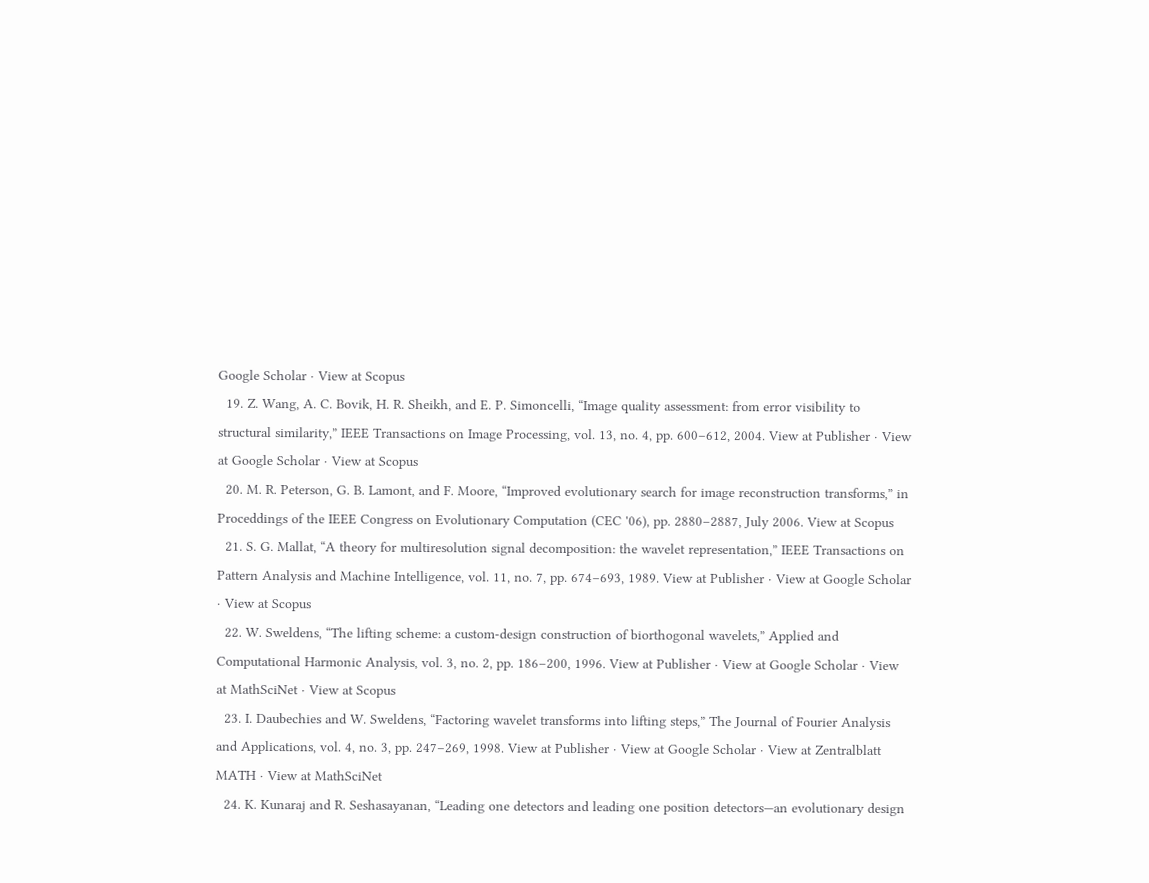Google Scholar · View at Scopus
  19. Z. Wang, A. C. Bovik, H. R. Sheikh, and E. P. Simoncelli, “Image quality assessment: from error visibility to structural similarity,” IEEE Transactions on Image Processing, vol. 13, no. 4, pp. 600–612, 2004. View at Publisher · View at Google Scholar · View at Scopus
  20. M. R. Peterson, G. B. Lamont, and F. Moore, “Improved evolutionary search for image reconstruction transforms,” in Proceddings of the IEEE Congress on Evolutionary Computation (CEC '06), pp. 2880–2887, July 2006. View at Scopus
  21. S. G. Mallat, “A theory for multiresolution signal decomposition: the wavelet representation,” IEEE Transactions on Pattern Analysis and Machine Intelligence, vol. 11, no. 7, pp. 674–693, 1989. View at Publisher · View at Google Scholar · View at Scopus
  22. W. Sweldens, “The lifting scheme: a custom-design construction of biorthogonal wavelets,” Applied and Computational Harmonic Analysis, vol. 3, no. 2, pp. 186–200, 1996. View at Publisher · View at Google Scholar · View at MathSciNet · View at Scopus
  23. I. Daubechies and W. Sweldens, “Factoring wavelet transforms into lifting steps,” The Journal of Fourier Analysis and Applications, vol. 4, no. 3, pp. 247–269, 1998. View at Publisher · View at Google Scholar · View at Zentralblatt MATH · View at MathSciNet
  24. K. Kunaraj and R. Seshasayanan, “Leading one detectors and leading one position detectors—an evolutionary design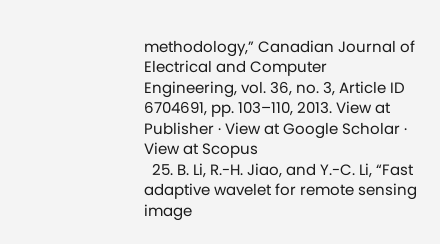methodology,” Canadian Journal of Electrical and Computer Engineering, vol. 36, no. 3, Article ID 6704691, pp. 103–110, 2013. View at Publisher · View at Google Scholar · View at Scopus
  25. B. Li, R.-H. Jiao, and Y.-C. Li, “Fast adaptive wavelet for remote sensing image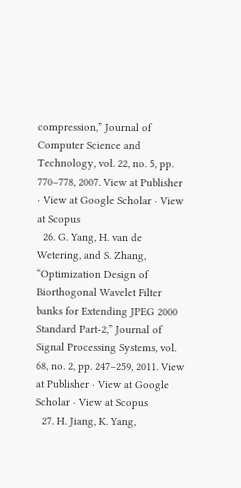compression,” Journal of Computer Science and Technology, vol. 22, no. 5, pp. 770–778, 2007. View at Publisher · View at Google Scholar · View at Scopus
  26. G. Yang, H. van de Wetering, and S. Zhang, “Optimization Design of Biorthogonal Wavelet Filter banks for Extending JPEG 2000 Standard Part-2,” Journal of Signal Processing Systems, vol. 68, no. 2, pp. 247–259, 2011. View at Publisher · View at Google Scholar · View at Scopus
  27. H. Jiang, K. Yang,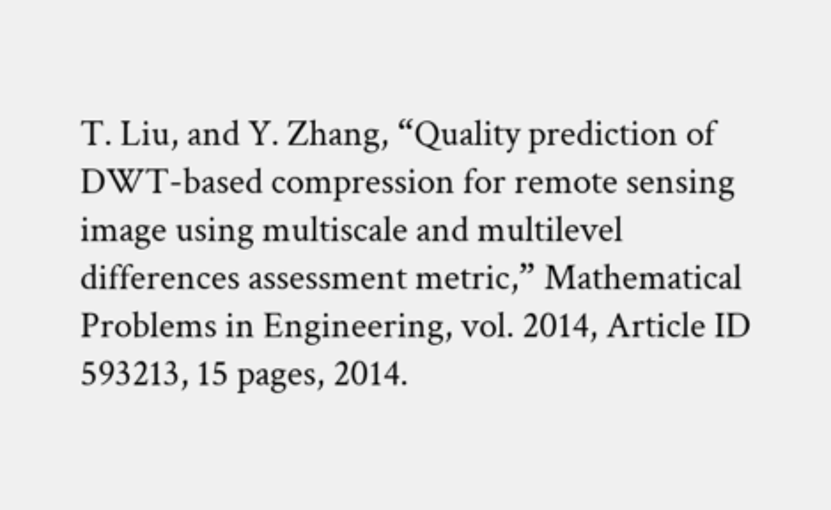T. Liu, and Y. Zhang, “Quality prediction of DWT-based compression for remote sensing image using multiscale and multilevel differences assessment metric,” Mathematical Problems in Engineering, vol. 2014, Article ID 593213, 15 pages, 2014.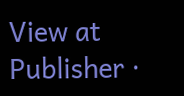View at Publisher ·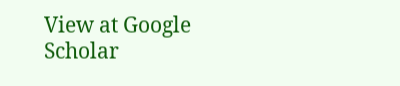View at Google Scholar